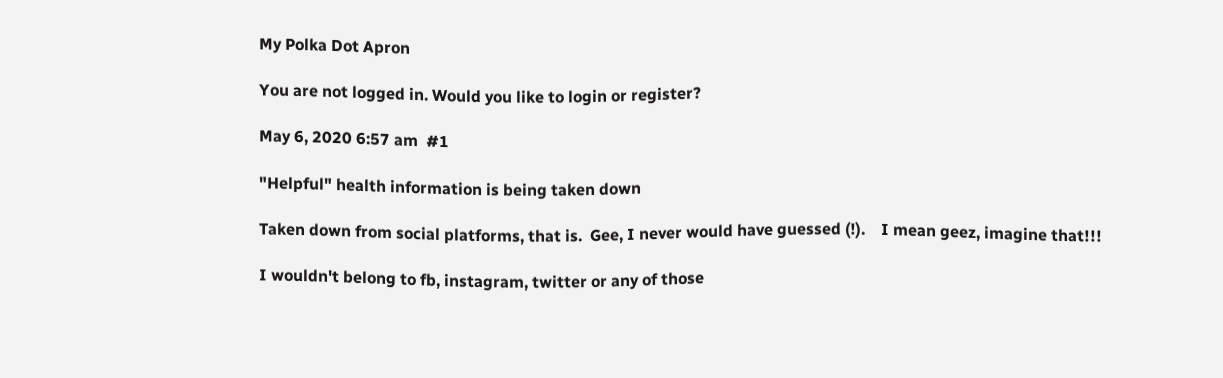My Polka Dot Apron

You are not logged in. Would you like to login or register?

May 6, 2020 6:57 am  #1

"Helpful" health information is being taken down

Taken down from social platforms, that is.  Gee, I never would have guessed (!).    I mean geez, imagine that!!!

I wouldn't belong to fb, instagram, twitter or any of those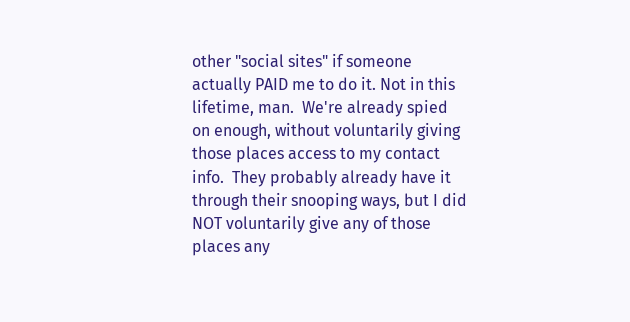other "social sites" if someone actually PAID me to do it. Not in this lifetime, man.  We're already spied on enough, without voluntarily giving those places access to my contact info.  They probably already have it through their snooping ways, but I did NOT voluntarily give any of those places any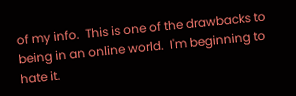of my info.  This is one of the drawbacks to being in an online world.  I'm beginning to hate it.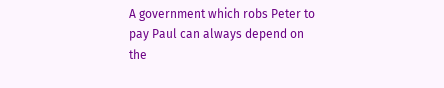A government which robs Peter to
pay Paul can always depend on
the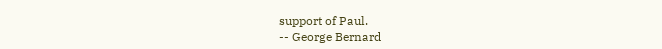support of Paul.
-- George Bernard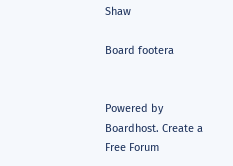Shaw

Board footera


Powered by Boardhost. Create a Free Forum